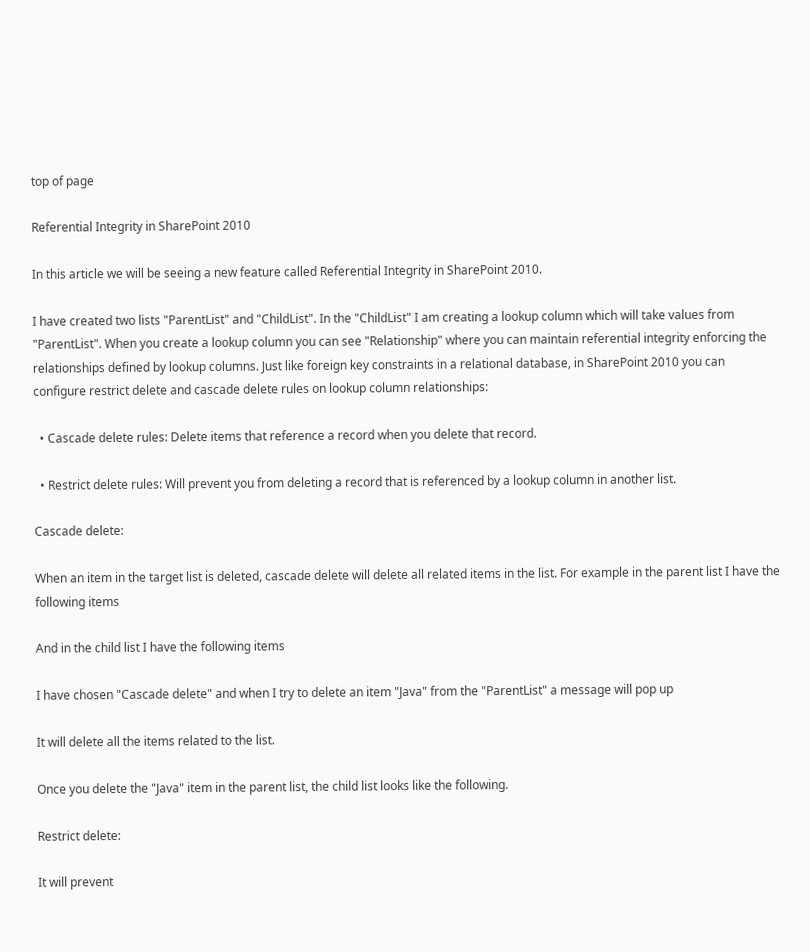top of page

Referential Integrity in SharePoint 2010

In this article we will be seeing a new feature called Referential Integrity in SharePoint 2010.

I have created two lists "ParentList" and "ChildList". In the "ChildList" I am creating a lookup column which will take values from "ParentList". When you create a lookup column you can see "Relationship" where you can maintain referential integrity enforcing the relationships defined by lookup columns. Just like foreign key constraints in a relational database, in SharePoint 2010 you can configure restrict delete and cascade delete rules on lookup column relationships:

  • Cascade delete rules: Delete items that reference a record when you delete that record.

  • Restrict delete rules: Will prevent you from deleting a record that is referenced by a lookup column in another list.

Cascade delete:

When an item in the target list is deleted, cascade delete will delete all related items in the list. For example in the parent list I have the following items

And in the child list I have the following items

I have chosen "Cascade delete" and when I try to delete an item "Java" from the "ParentList" a message will pop up

It will delete all the items related to the list.

Once you delete the "Java" item in the parent list, the child list looks like the following.

Restrict delete:

It will prevent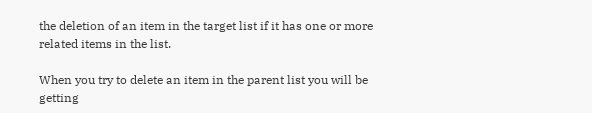the deletion of an item in the target list if it has one or more related items in the list.

When you try to delete an item in the parent list you will be getting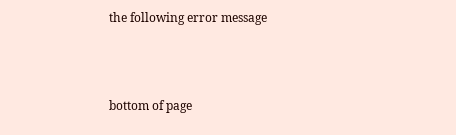the following error message



bottom of page